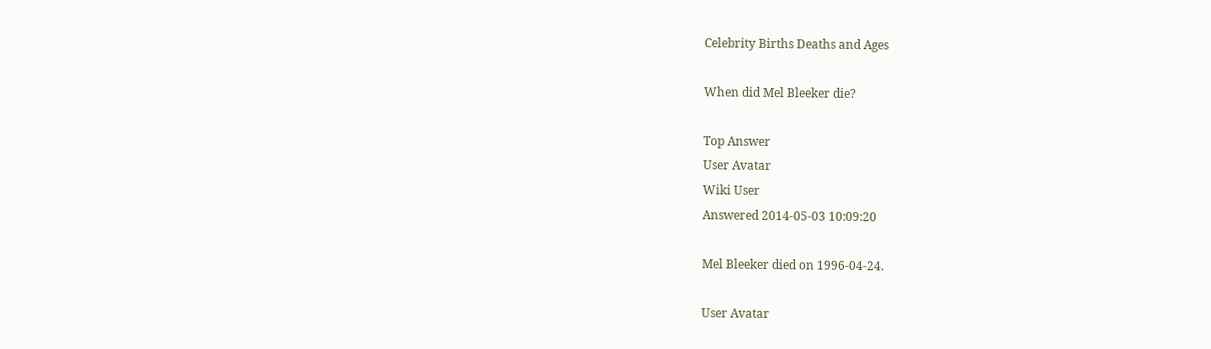Celebrity Births Deaths and Ages

When did Mel Bleeker die?

Top Answer
User Avatar
Wiki User
Answered 2014-05-03 10:09:20

Mel Bleeker died on 1996-04-24.

User Avatar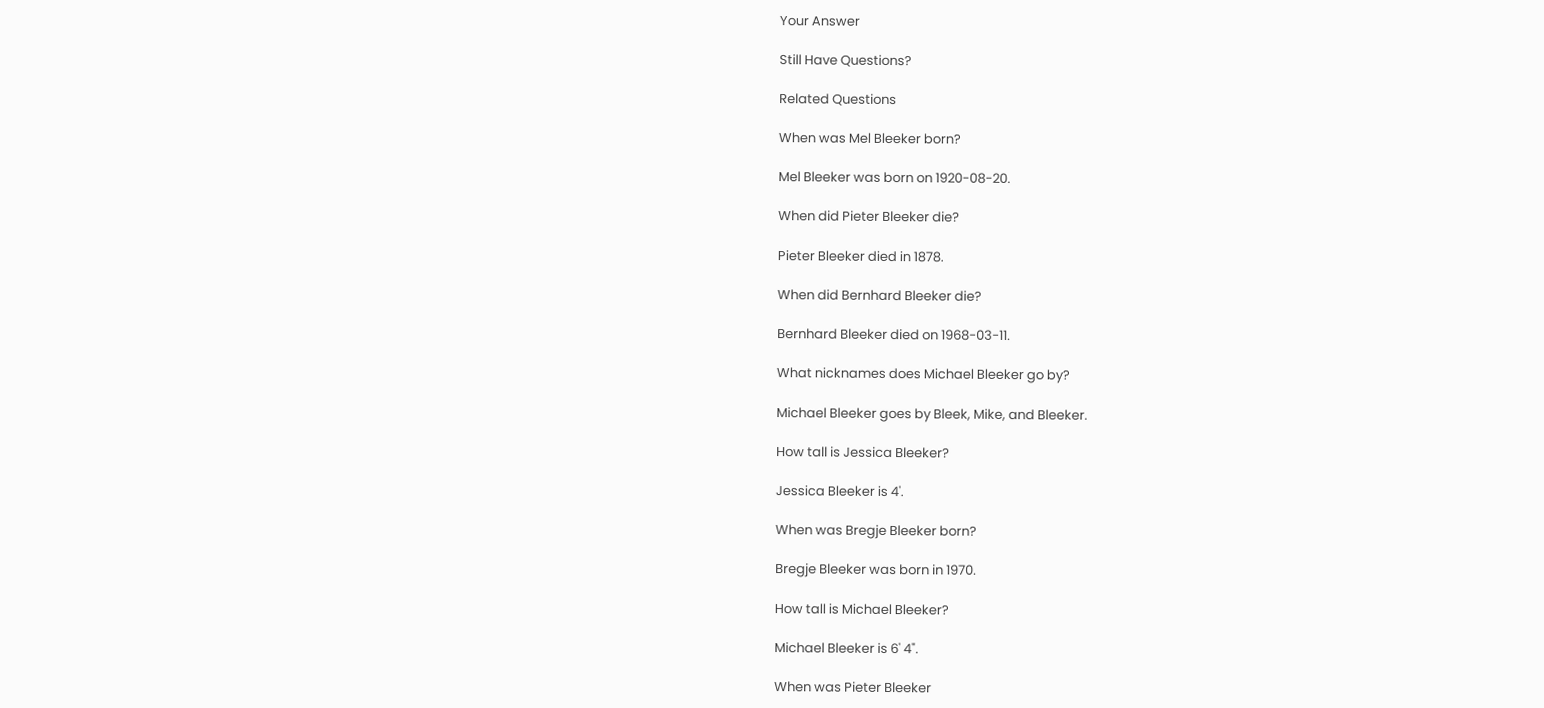Your Answer

Still Have Questions?

Related Questions

When was Mel Bleeker born?

Mel Bleeker was born on 1920-08-20.

When did Pieter Bleeker die?

Pieter Bleeker died in 1878.

When did Bernhard Bleeker die?

Bernhard Bleeker died on 1968-03-11.

What nicknames does Michael Bleeker go by?

Michael Bleeker goes by Bleek, Mike, and Bleeker.

How tall is Jessica Bleeker?

Jessica Bleeker is 4'.

When was Bregje Bleeker born?

Bregje Bleeker was born in 1970.

How tall is Michael Bleeker?

Michael Bleeker is 6' 4".

When was Pieter Bleeker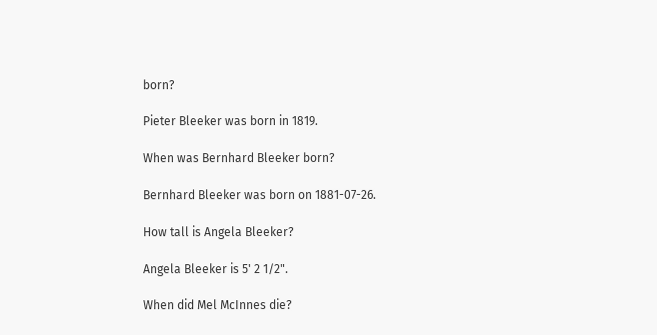born?

Pieter Bleeker was born in 1819.

When was Bernhard Bleeker born?

Bernhard Bleeker was born on 1881-07-26.

How tall is Angela Bleeker?

Angela Bleeker is 5' 2 1/2".

When did Mel McInnes die?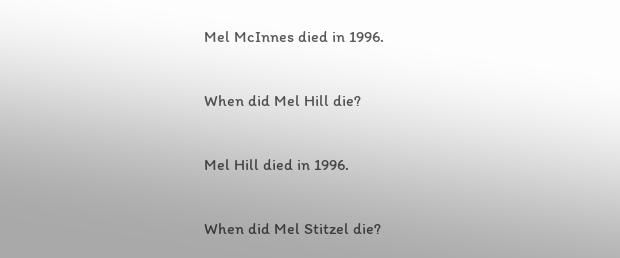Mel McInnes died in 1996.

When did Mel Hill die?

Mel Hill died in 1996.

When did Mel Stitzel die?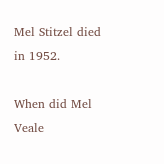Mel Stitzel died in 1952.

When did Mel Veale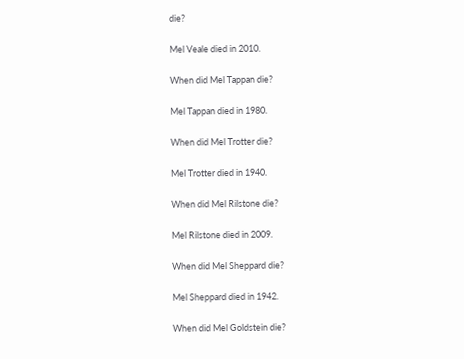die?

Mel Veale died in 2010.

When did Mel Tappan die?

Mel Tappan died in 1980.

When did Mel Trotter die?

Mel Trotter died in 1940.

When did Mel Rilstone die?

Mel Rilstone died in 2009.

When did Mel Sheppard die?

Mel Sheppard died in 1942.

When did Mel Goldstein die?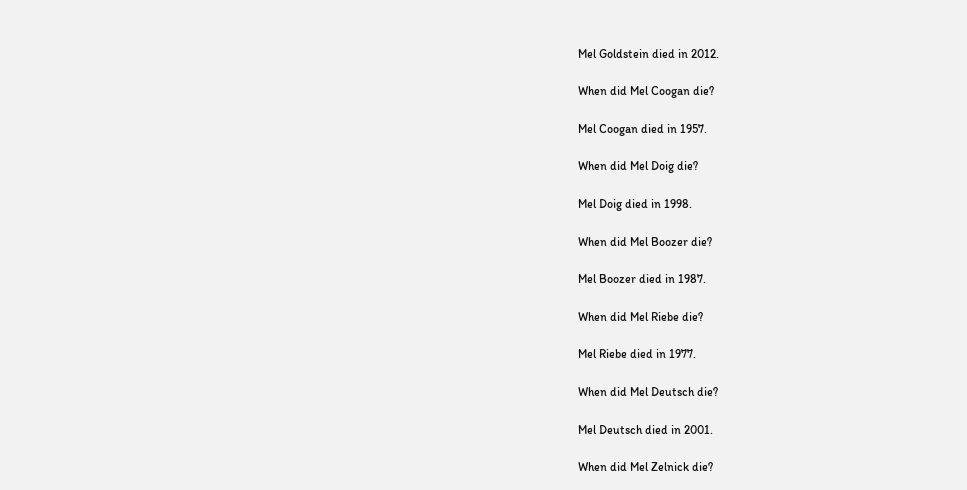Mel Goldstein died in 2012.

When did Mel Coogan die?

Mel Coogan died in 1957.

When did Mel Doig die?

Mel Doig died in 1998.

When did Mel Boozer die?

Mel Boozer died in 1987.

When did Mel Riebe die?

Mel Riebe died in 1977.

When did Mel Deutsch die?

Mel Deutsch died in 2001.

When did Mel Zelnick die?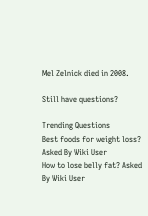Mel Zelnick died in 2008.

Still have questions?

Trending Questions
Best foods for weight loss? Asked By Wiki User
How to lose belly fat? Asked By Wiki User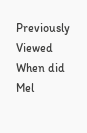Previously Viewed
When did Mel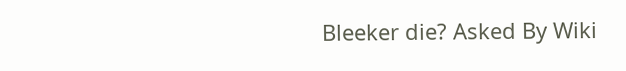Bleeker die? Asked By Wiki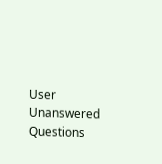User
Unanswered Questions